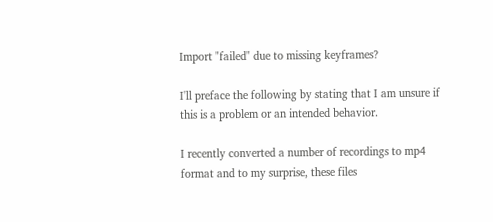Import "failed" due to missing keyframes?

I'll preface the following by stating that I am unsure if this is a problem or an intended behavior.

I recently converted a number of recordings to mp4 format and to my surprise, these files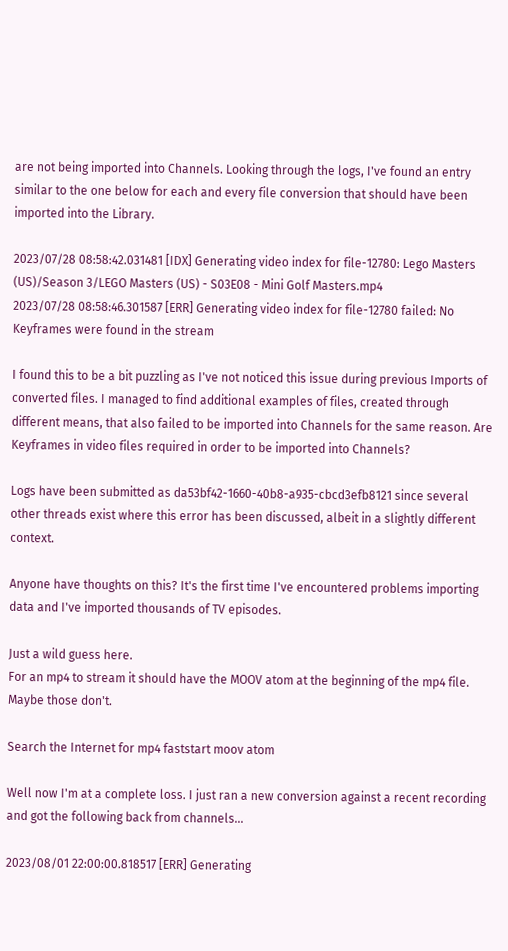are not being imported into Channels. Looking through the logs, I've found an entry similar to the one below for each and every file conversion that should have been imported into the Library.

2023/07/28 08:58:42.031481 [IDX] Generating video index for file-12780: Lego Masters (US)/Season 3/LEGO Masters (US) - S03E08 - Mini Golf Masters.mp4
2023/07/28 08:58:46.301587 [ERR] Generating video index for file-12780 failed: No Keyframes were found in the stream

I found this to be a bit puzzling as I've not noticed this issue during previous Imports of converted files. I managed to find additional examples of files, created through different means, that also failed to be imported into Channels for the same reason. Are Keyframes in video files required in order to be imported into Channels?

Logs have been submitted as da53bf42-1660-40b8-a935-cbcd3efb8121 since several other threads exist where this error has been discussed, albeit in a slightly different context.

Anyone have thoughts on this? It's the first time I've encountered problems importing data and I've imported thousands of TV episodes.

Just a wild guess here.
For an mp4 to stream it should have the MOOV atom at the beginning of the mp4 file.
Maybe those don't.

Search the Internet for mp4 faststart moov atom

Well now I'm at a complete loss. I just ran a new conversion against a recent recording and got the following back from channels...

2023/08/01 22:00:00.818517 [ERR] Generating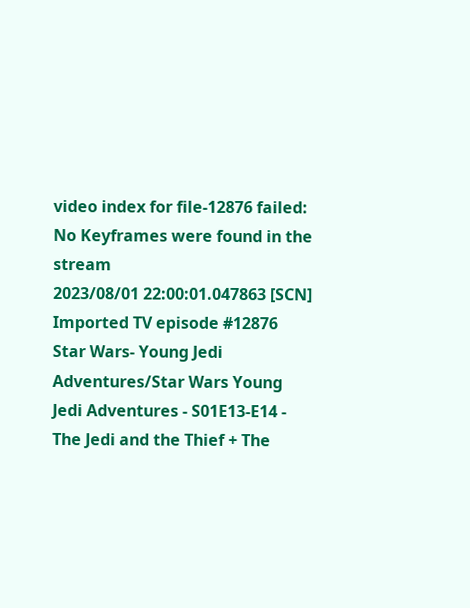video index for file-12876 failed: No Keyframes were found in the stream
2023/08/01 22:00:01.047863 [SCN] Imported TV episode #12876 Star Wars- Young Jedi Adventures/Star Wars Young Jedi Adventures - S01E13-E14 - The Jedi and the Thief + The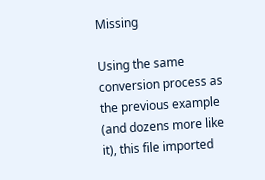Missing

Using the same conversion process as the previous example (and dozens more like it), this file imported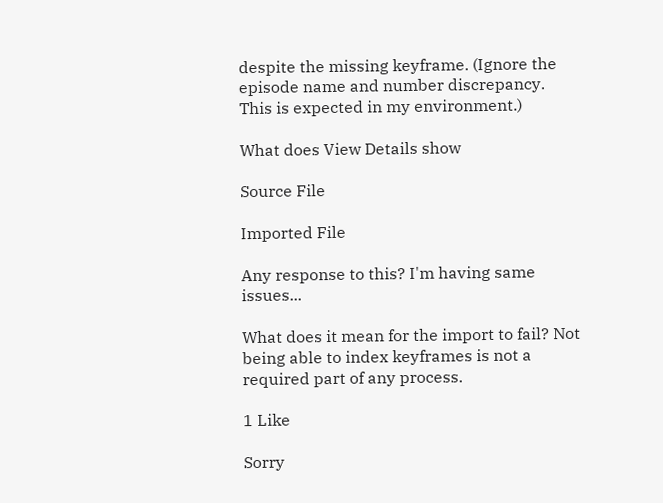despite the missing keyframe. (Ignore the episode name and number discrepancy. This is expected in my environment.)

What does View Details show

Source File

Imported File

Any response to this? I'm having same issues...

What does it mean for the import to fail? Not being able to index keyframes is not a required part of any process.

1 Like

Sorry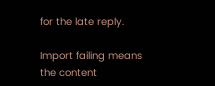for the late reply.

Import failing means the content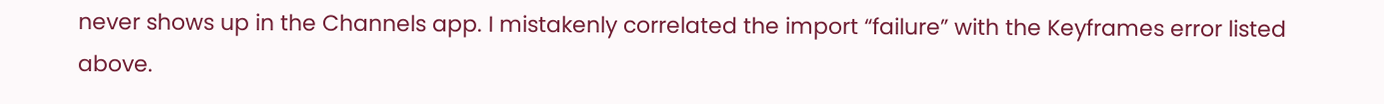never shows up in the Channels app. I mistakenly correlated the import “failure” with the Keyframes error listed above.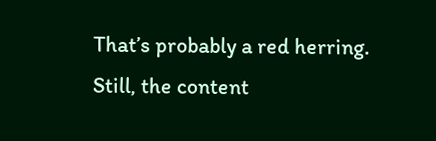That’s probably a red herring. Still, the content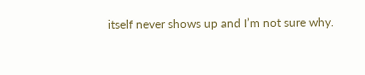itself never shows up and I’m not sure why.